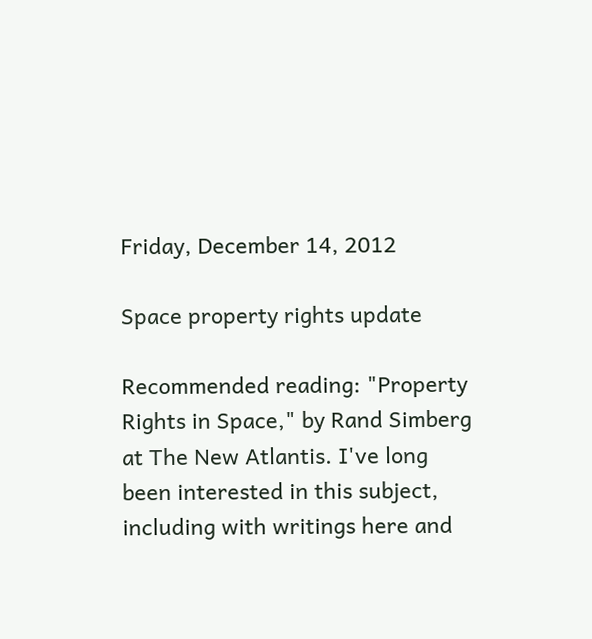Friday, December 14, 2012

Space property rights update

Recommended reading: "Property Rights in Space," by Rand Simberg at The New Atlantis. I've long been interested in this subject, including with writings here and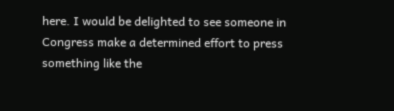here. I would be delighted to see someone in Congress make a determined effort to press something like the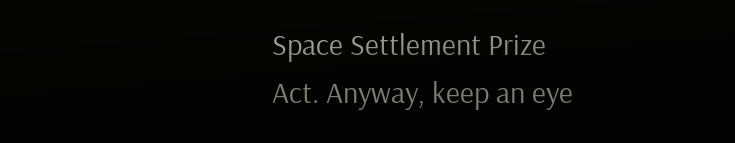Space Settlement Prize Act. Anyway, keep an eye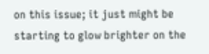on this issue; it just might be starting to glow brighter on the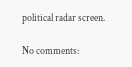political radar screen.

No comments: